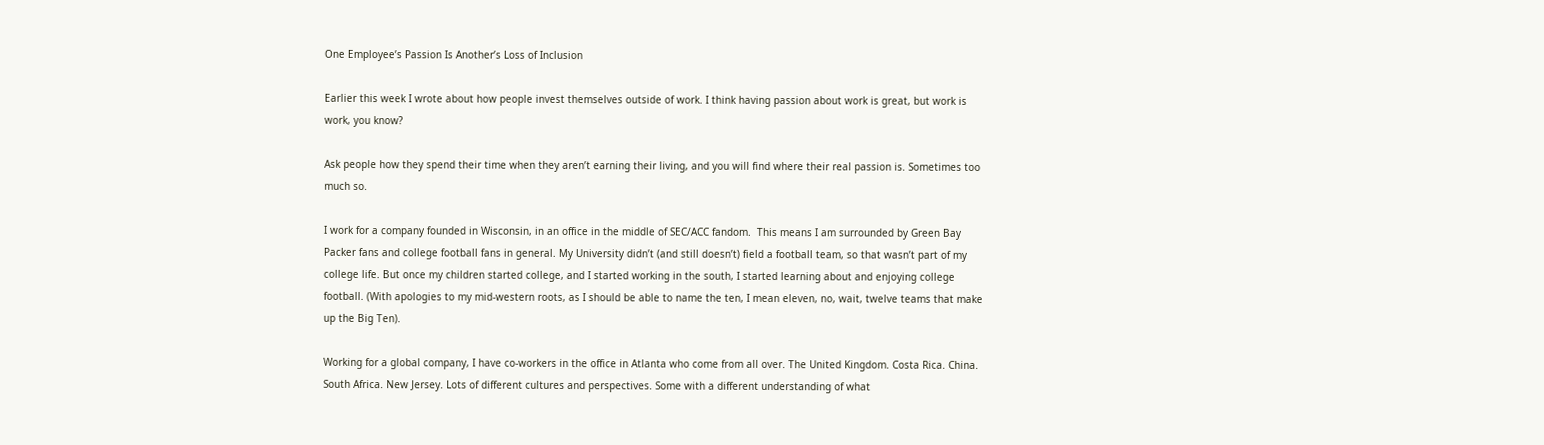One Employee’s Passion Is Another’s Loss of Inclusion

Earlier this week I wrote about how people invest themselves outside of work. I think having passion about work is great, but work is work, you know?

Ask people how they spend their time when they aren’t earning their living, and you will find where their real passion is. Sometimes too much so.

I work for a company founded in Wisconsin, in an office in the middle of SEC/ACC fandom.  This means I am surrounded by Green Bay Packer fans and college football fans in general. My University didn’t (and still doesn’t) field a football team, so that wasn’t part of my college life. But once my children started college, and I started working in the south, I started learning about and enjoying college football. (With apologies to my mid-western roots, as I should be able to name the ten, I mean eleven, no, wait, twelve teams that make up the Big Ten).

Working for a global company, I have co-workers in the office in Atlanta who come from all over. The United Kingdom. Costa Rica. China. South Africa. New Jersey. Lots of different cultures and perspectives. Some with a different understanding of what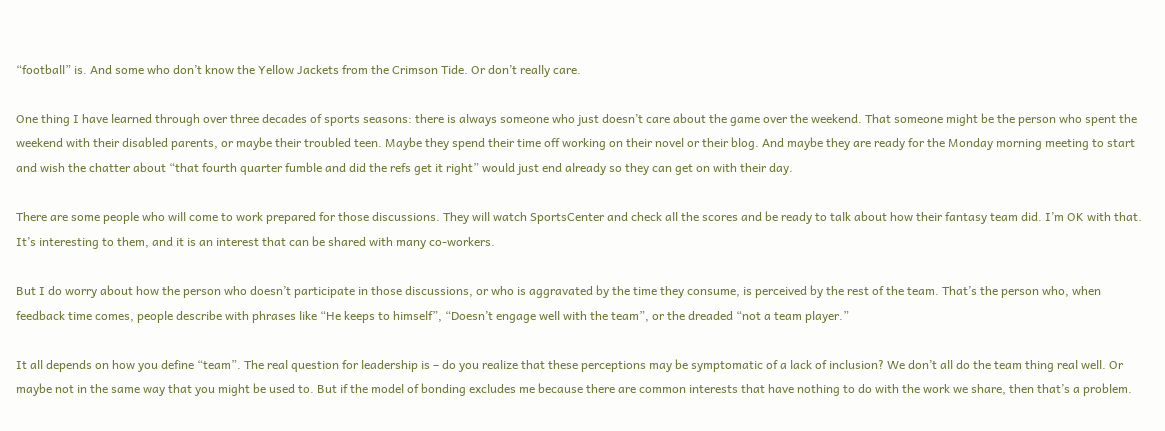“football” is. And some who don’t know the Yellow Jackets from the Crimson Tide. Or don’t really care.

One thing I have learned through over three decades of sports seasons: there is always someone who just doesn’t care about the game over the weekend. That someone might be the person who spent the weekend with their disabled parents, or maybe their troubled teen. Maybe they spend their time off working on their novel or their blog. And maybe they are ready for the Monday morning meeting to start and wish the chatter about “that fourth quarter fumble and did the refs get it right” would just end already so they can get on with their day.

There are some people who will come to work prepared for those discussions. They will watch SportsCenter and check all the scores and be ready to talk about how their fantasy team did. I’m OK with that. It’s interesting to them, and it is an interest that can be shared with many co-workers.

But I do worry about how the person who doesn’t participate in those discussions, or who is aggravated by the time they consume, is perceived by the rest of the team. That’s the person who, when feedback time comes, people describe with phrases like “He keeps to himself”, “Doesn’t engage well with the team”, or the dreaded “not a team player.”

It all depends on how you define “team”. The real question for leadership is – do you realize that these perceptions may be symptomatic of a lack of inclusion? We don’t all do the team thing real well. Or maybe not in the same way that you might be used to. But if the model of bonding excludes me because there are common interests that have nothing to do with the work we share, then that’s a problem.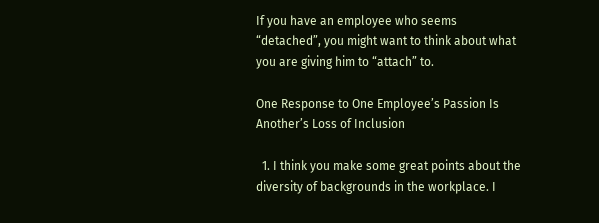If you have an employee who seems “detached”, you might want to think about what you are giving him to “attach” to.

One Response to One Employee’s Passion Is Another’s Loss of Inclusion

  1. I think you make some great points about the diversity of backgrounds in the workplace. I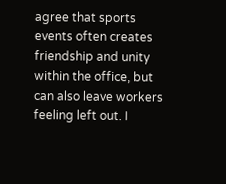agree that sports events often creates friendship and unity within the office, but can also leave workers feeling left out. I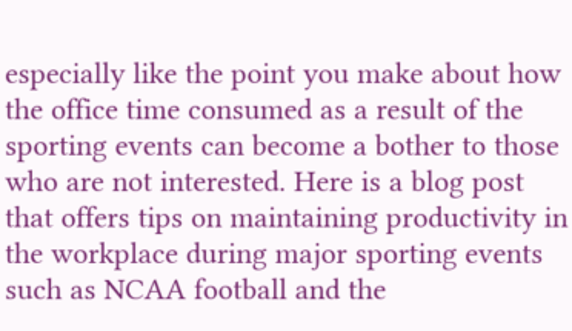especially like the point you make about how the office time consumed as a result of the sporting events can become a bother to those who are not interested. Here is a blog post that offers tips on maintaining productivity in the workplace during major sporting events such as NCAA football and the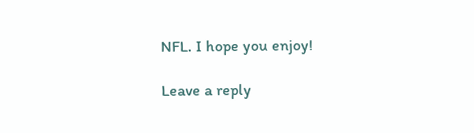NFL. I hope you enjoy!

Leave a reply